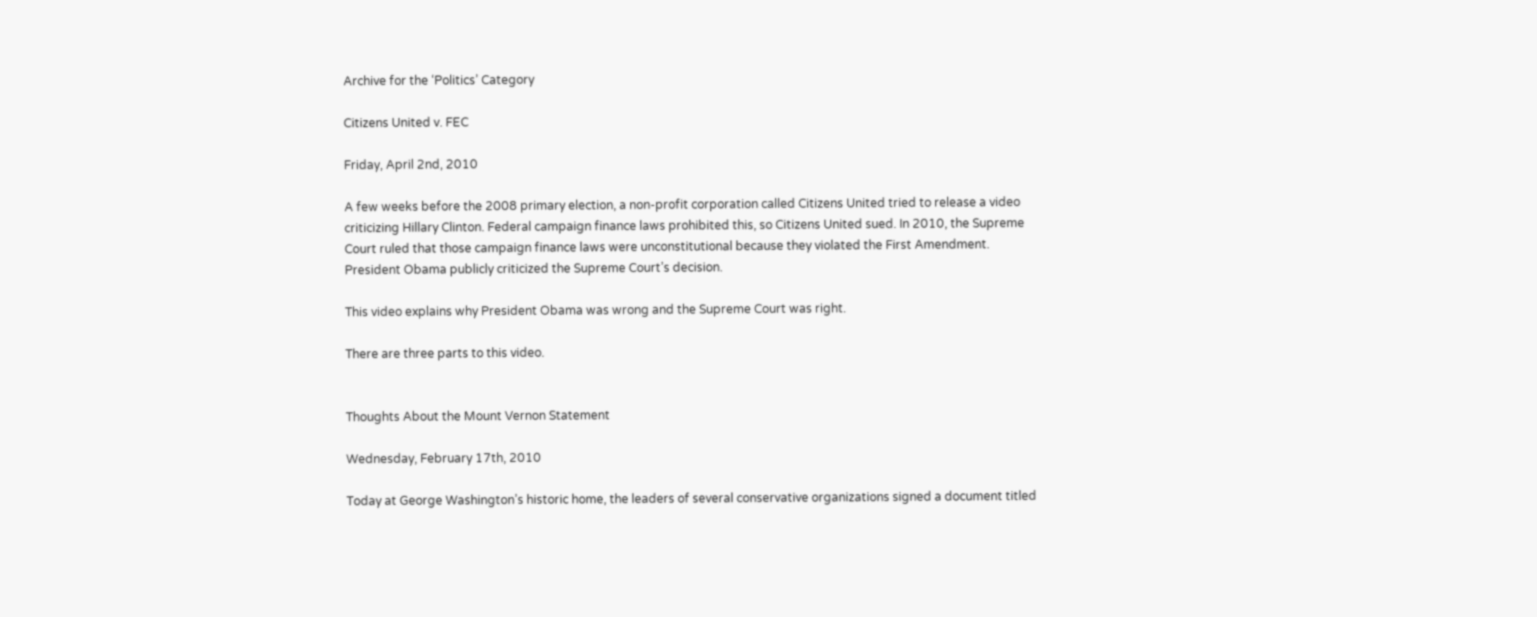Archive for the ‘Politics’ Category

Citizens United v. FEC

Friday, April 2nd, 2010

A few weeks before the 2008 primary election, a non-profit corporation called Citizens United tried to release a video criticizing Hillary Clinton. Federal campaign finance laws prohibited this, so Citizens United sued. In 2010, the Supreme Court ruled that those campaign finance laws were unconstitutional because they violated the First Amendment. President Obama publicly criticized the Supreme Court’s decision.

This video explains why President Obama was wrong and the Supreme Court was right.

There are three parts to this video.


Thoughts About the Mount Vernon Statement

Wednesday, February 17th, 2010

Today at George Washington’s historic home, the leaders of several conservative organizations signed a document titled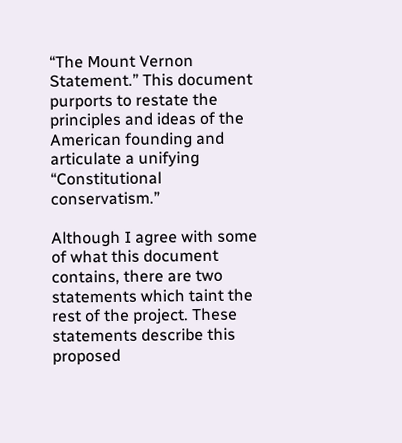“The Mount Vernon Statement.” This document purports to restate the principles and ideas of the American founding and articulate a unifying “Constitutional conservatism.”

Although I agree with some of what this document contains, there are two statements which taint the rest of the project. These statements describe this proposed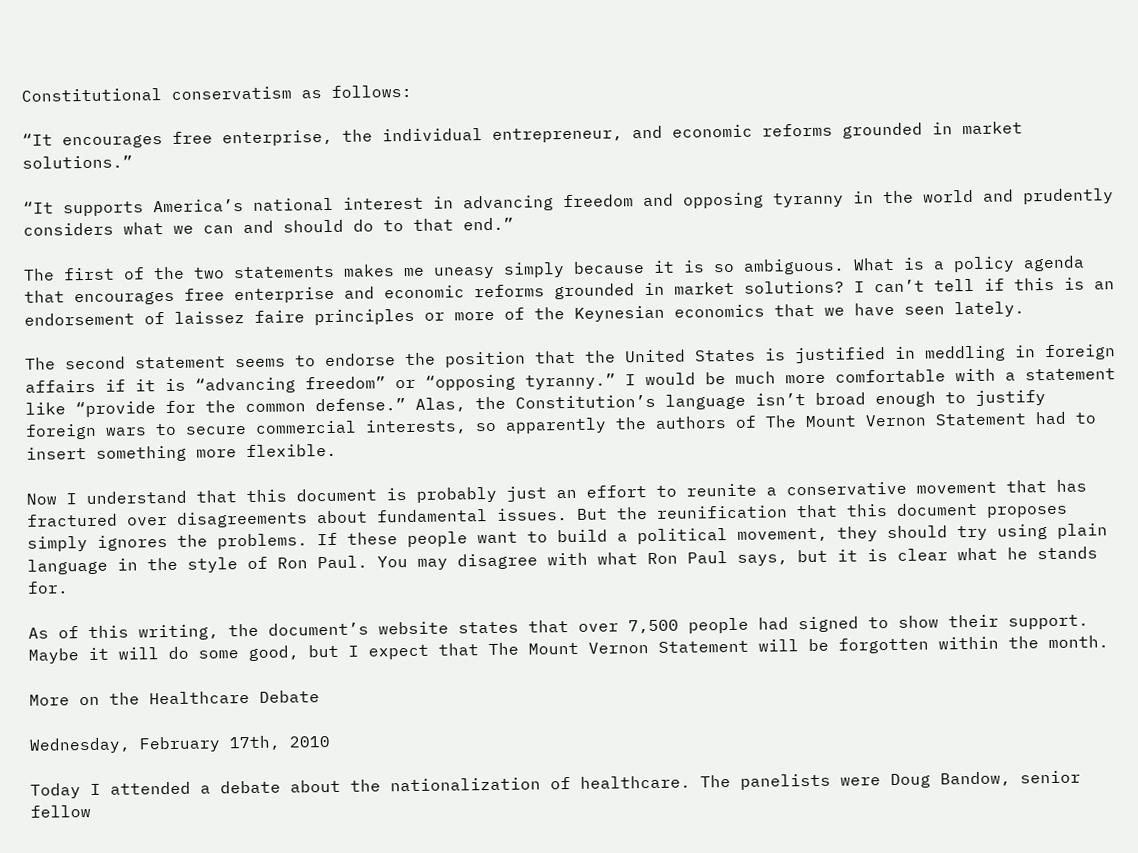Constitutional conservatism as follows:

“It encourages free enterprise, the individual entrepreneur, and economic reforms grounded in market solutions.”

“It supports America’s national interest in advancing freedom and opposing tyranny in the world and prudently considers what we can and should do to that end.”

The first of the two statements makes me uneasy simply because it is so ambiguous. What is a policy agenda that encourages free enterprise and economic reforms grounded in market solutions? I can’t tell if this is an endorsement of laissez faire principles or more of the Keynesian economics that we have seen lately.

The second statement seems to endorse the position that the United States is justified in meddling in foreign affairs if it is “advancing freedom” or “opposing tyranny.” I would be much more comfortable with a statement like “provide for the common defense.” Alas, the Constitution’s language isn’t broad enough to justify foreign wars to secure commercial interests, so apparently the authors of The Mount Vernon Statement had to insert something more flexible.

Now I understand that this document is probably just an effort to reunite a conservative movement that has fractured over disagreements about fundamental issues. But the reunification that this document proposes simply ignores the problems. If these people want to build a political movement, they should try using plain language in the style of Ron Paul. You may disagree with what Ron Paul says, but it is clear what he stands for.

As of this writing, the document’s website states that over 7,500 people had signed to show their support. Maybe it will do some good, but I expect that The Mount Vernon Statement will be forgotten within the month.

More on the Healthcare Debate

Wednesday, February 17th, 2010

Today I attended a debate about the nationalization of healthcare. The panelists were Doug Bandow, senior fellow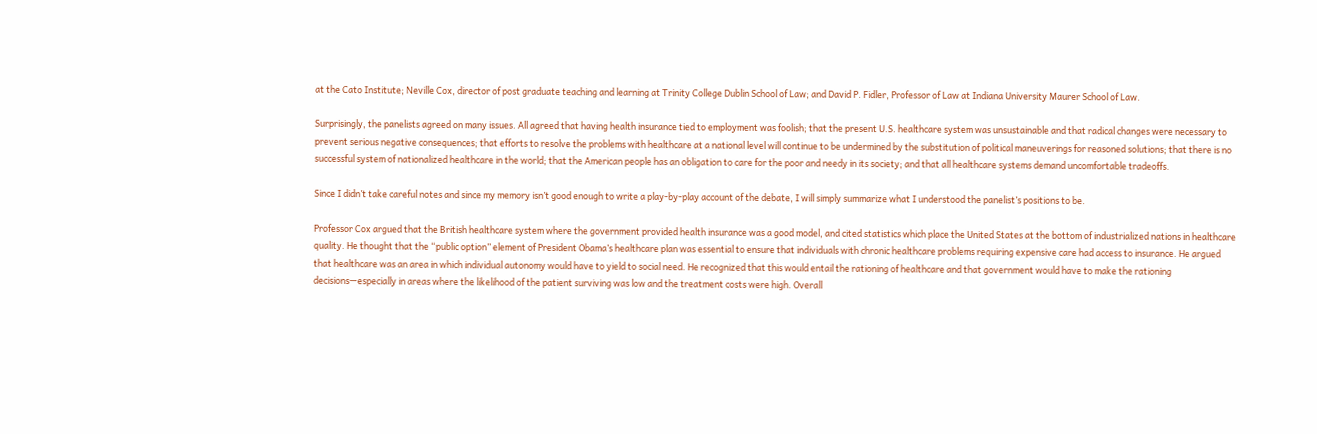at the Cato Institute; Neville Cox, director of post graduate teaching and learning at Trinity College Dublin School of Law; and David P. Fidler, Professor of Law at Indiana University Maurer School of Law.

Surprisingly, the panelists agreed on many issues. All agreed that having health insurance tied to employment was foolish; that the present U.S. healthcare system was unsustainable and that radical changes were necessary to prevent serious negative consequences; that efforts to resolve the problems with healthcare at a national level will continue to be undermined by the substitution of political maneuverings for reasoned solutions; that there is no successful system of nationalized healthcare in the world; that the American people has an obligation to care for the poor and needy in its society; and that all healthcare systems demand uncomfortable tradeoffs.

Since I didn’t take careful notes and since my memory isn’t good enough to write a play-by-play account of the debate, I will simply summarize what I understood the panelist’s positions to be.

Professor Cox argued that the British healthcare system where the government provided health insurance was a good model, and cited statistics which place the United States at the bottom of industrialized nations in healthcare quality. He thought that the “public option” element of President Obama’s healthcare plan was essential to ensure that individuals with chronic healthcare problems requiring expensive care had access to insurance. He argued that healthcare was an area in which individual autonomy would have to yield to social need. He recognized that this would entail the rationing of healthcare and that government would have to make the rationing decisions—especially in areas where the likelihood of the patient surviving was low and the treatment costs were high. Overall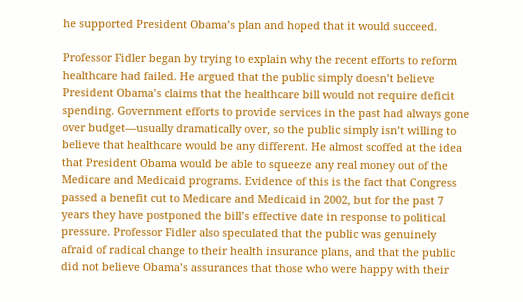he supported President Obama’s plan and hoped that it would succeed.

Professor Fidler began by trying to explain why the recent efforts to reform healthcare had failed. He argued that the public simply doesn’t believe President Obama’s claims that the healthcare bill would not require deficit spending. Government efforts to provide services in the past had always gone over budget—usually dramatically over, so the public simply isn’t willing to believe that healthcare would be any different. He almost scoffed at the idea that President Obama would be able to squeeze any real money out of the Medicare and Medicaid programs. Evidence of this is the fact that Congress passed a benefit cut to Medicare and Medicaid in 2002, but for the past 7 years they have postponed the bill’s effective date in response to political pressure. Professor Fidler also speculated that the public was genuinely afraid of radical change to their health insurance plans, and that the public did not believe Obama’s assurances that those who were happy with their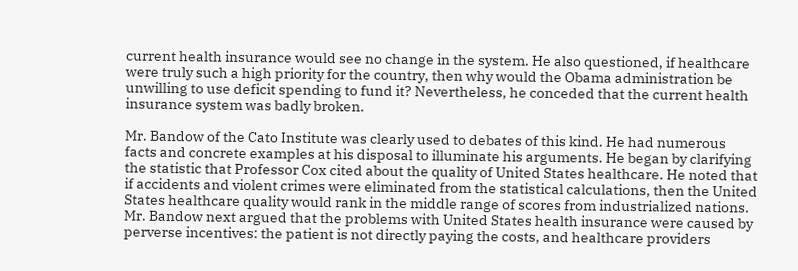current health insurance would see no change in the system. He also questioned, if healthcare were truly such a high priority for the country, then why would the Obama administration be unwilling to use deficit spending to fund it? Nevertheless, he conceded that the current health insurance system was badly broken.

Mr. Bandow of the Cato Institute was clearly used to debates of this kind. He had numerous facts and concrete examples at his disposal to illuminate his arguments. He began by clarifying the statistic that Professor Cox cited about the quality of United States healthcare. He noted that if accidents and violent crimes were eliminated from the statistical calculations, then the United States healthcare quality would rank in the middle range of scores from industrialized nations. Mr. Bandow next argued that the problems with United States health insurance were caused by perverse incentives: the patient is not directly paying the costs, and healthcare providers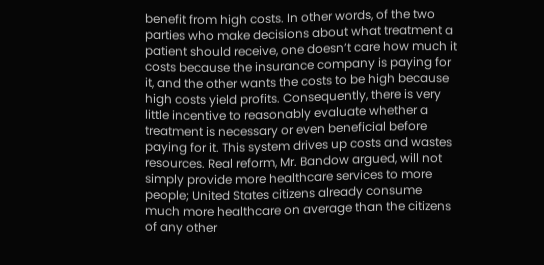benefit from high costs. In other words, of the two parties who make decisions about what treatment a patient should receive, one doesn’t care how much it costs because the insurance company is paying for it, and the other wants the costs to be high because high costs yield profits. Consequently, there is very little incentive to reasonably evaluate whether a treatment is necessary or even beneficial before paying for it. This system drives up costs and wastes resources. Real reform, Mr. Bandow argued, will not simply provide more healthcare services to more people; United States citizens already consume much more healthcare on average than the citizens of any other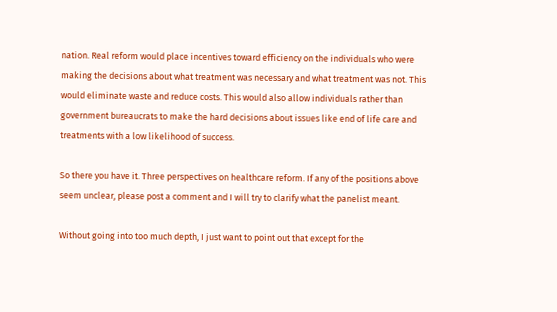nation. Real reform would place incentives toward efficiency on the individuals who were making the decisions about what treatment was necessary and what treatment was not. This would eliminate waste and reduce costs. This would also allow individuals rather than government bureaucrats to make the hard decisions about issues like end of life care and treatments with a low likelihood of success.

So there you have it. Three perspectives on healthcare reform. If any of the positions above seem unclear, please post a comment and I will try to clarify what the panelist meant.

Without going into too much depth, I just want to point out that except for the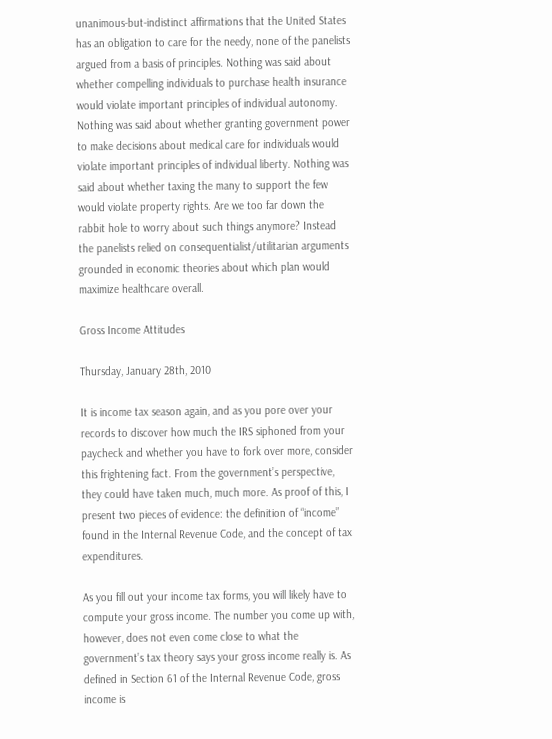unanimous-but-indistinct affirmations that the United States has an obligation to care for the needy, none of the panelists argued from a basis of principles. Nothing was said about whether compelling individuals to purchase health insurance would violate important principles of individual autonomy. Nothing was said about whether granting government power to make decisions about medical care for individuals would violate important principles of individual liberty. Nothing was said about whether taxing the many to support the few would violate property rights. Are we too far down the rabbit hole to worry about such things anymore? Instead the panelists relied on consequentialist/utilitarian arguments grounded in economic theories about which plan would maximize healthcare overall.

Gross Income Attitudes

Thursday, January 28th, 2010

It is income tax season again, and as you pore over your records to discover how much the IRS siphoned from your paycheck and whether you have to fork over more, consider this frightening fact. From the government’s perspective, they could have taken much, much more. As proof of this, I present two pieces of evidence: the definition of “income” found in the Internal Revenue Code, and the concept of tax expenditures.

As you fill out your income tax forms, you will likely have to compute your gross income. The number you come up with, however, does not even come close to what the government’s tax theory says your gross income really is. As defined in Section 61 of the Internal Revenue Code, gross income is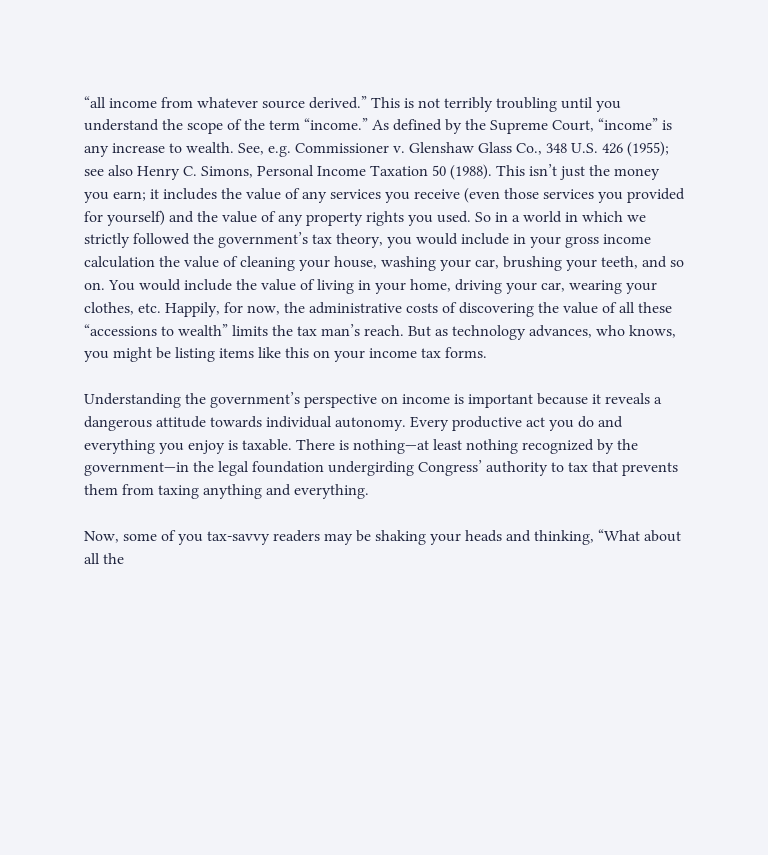“all income from whatever source derived.” This is not terribly troubling until you understand the scope of the term “income.” As defined by the Supreme Court, “income” is any increase to wealth. See, e.g. Commissioner v. Glenshaw Glass Co., 348 U.S. 426 (1955); see also Henry C. Simons, Personal Income Taxation 50 (1988). This isn’t just the money you earn; it includes the value of any services you receive (even those services you provided for yourself) and the value of any property rights you used. So in a world in which we strictly followed the government’s tax theory, you would include in your gross income calculation the value of cleaning your house, washing your car, brushing your teeth, and so on. You would include the value of living in your home, driving your car, wearing your clothes, etc. Happily, for now, the administrative costs of discovering the value of all these “accessions to wealth” limits the tax man’s reach. But as technology advances, who knows, you might be listing items like this on your income tax forms.

Understanding the government’s perspective on income is important because it reveals a dangerous attitude towards individual autonomy. Every productive act you do and everything you enjoy is taxable. There is nothing—at least nothing recognized by the government—in the legal foundation undergirding Congress’ authority to tax that prevents them from taxing anything and everything.

Now, some of you tax-savvy readers may be shaking your heads and thinking, “What about all the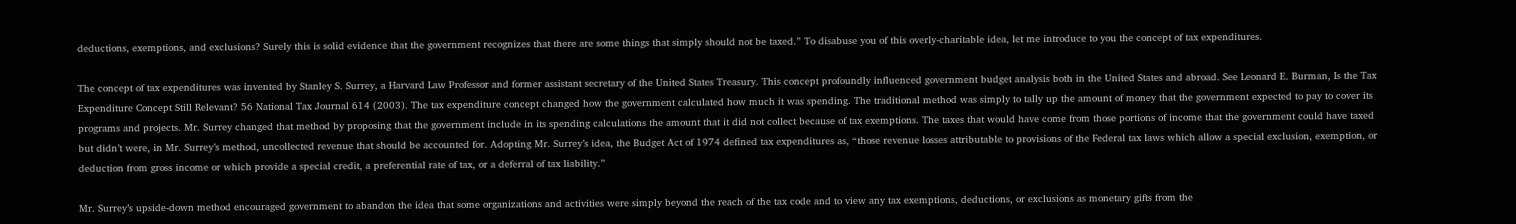deductions, exemptions, and exclusions? Surely this is solid evidence that the government recognizes that there are some things that simply should not be taxed.” To disabuse you of this overly-charitable idea, let me introduce to you the concept of tax expenditures.

The concept of tax expenditures was invented by Stanley S. Surrey, a Harvard Law Professor and former assistant secretary of the United States Treasury. This concept profoundly influenced government budget analysis both in the United States and abroad. See Leonard E. Burman, Is the Tax Expenditure Concept Still Relevant? 56 National Tax Journal 614 (2003). The tax expenditure concept changed how the government calculated how much it was spending. The traditional method was simply to tally up the amount of money that the government expected to pay to cover its programs and projects. Mr. Surrey changed that method by proposing that the government include in its spending calculations the amount that it did not collect because of tax exemptions. The taxes that would have come from those portions of income that the government could have taxed but didn’t were, in Mr. Surrey’s method, uncollected revenue that should be accounted for. Adopting Mr. Surrey’s idea, the Budget Act of 1974 defined tax expenditures as, “those revenue losses attributable to provisions of the Federal tax laws which allow a special exclusion, exemption, or deduction from gross income or which provide a special credit, a preferential rate of tax, or a deferral of tax liability.”

Mr. Surrey’s upside-down method encouraged government to abandon the idea that some organizations and activities were simply beyond the reach of the tax code and to view any tax exemptions, deductions, or exclusions as monetary gifts from the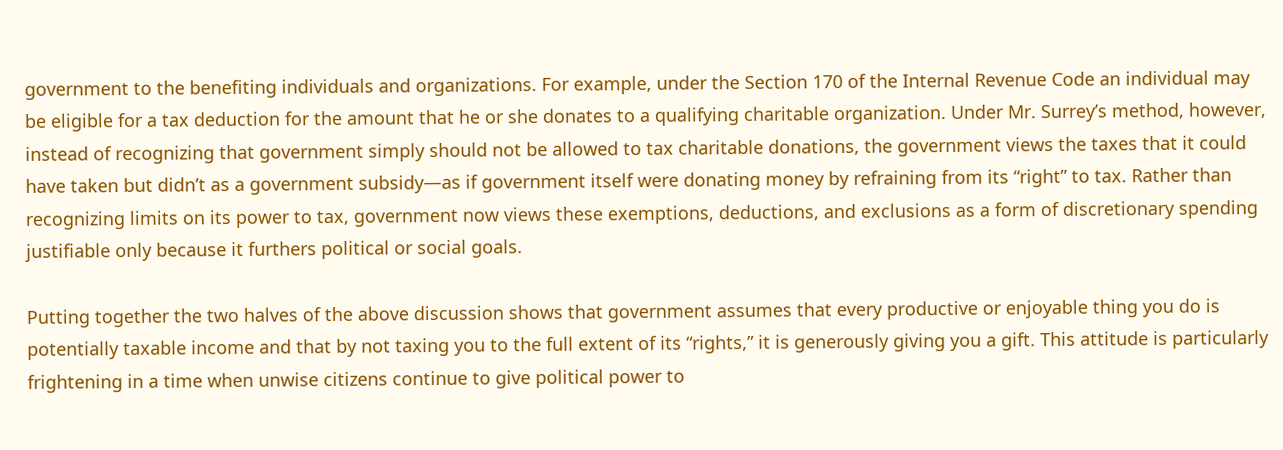government to the benefiting individuals and organizations. For example, under the Section 170 of the Internal Revenue Code an individual may be eligible for a tax deduction for the amount that he or she donates to a qualifying charitable organization. Under Mr. Surrey’s method, however, instead of recognizing that government simply should not be allowed to tax charitable donations, the government views the taxes that it could have taken but didn’t as a government subsidy—as if government itself were donating money by refraining from its “right” to tax. Rather than recognizing limits on its power to tax, government now views these exemptions, deductions, and exclusions as a form of discretionary spending justifiable only because it furthers political or social goals.

Putting together the two halves of the above discussion shows that government assumes that every productive or enjoyable thing you do is potentially taxable income and that by not taxing you to the full extent of its “rights,” it is generously giving you a gift. This attitude is particularly frightening in a time when unwise citizens continue to give political power to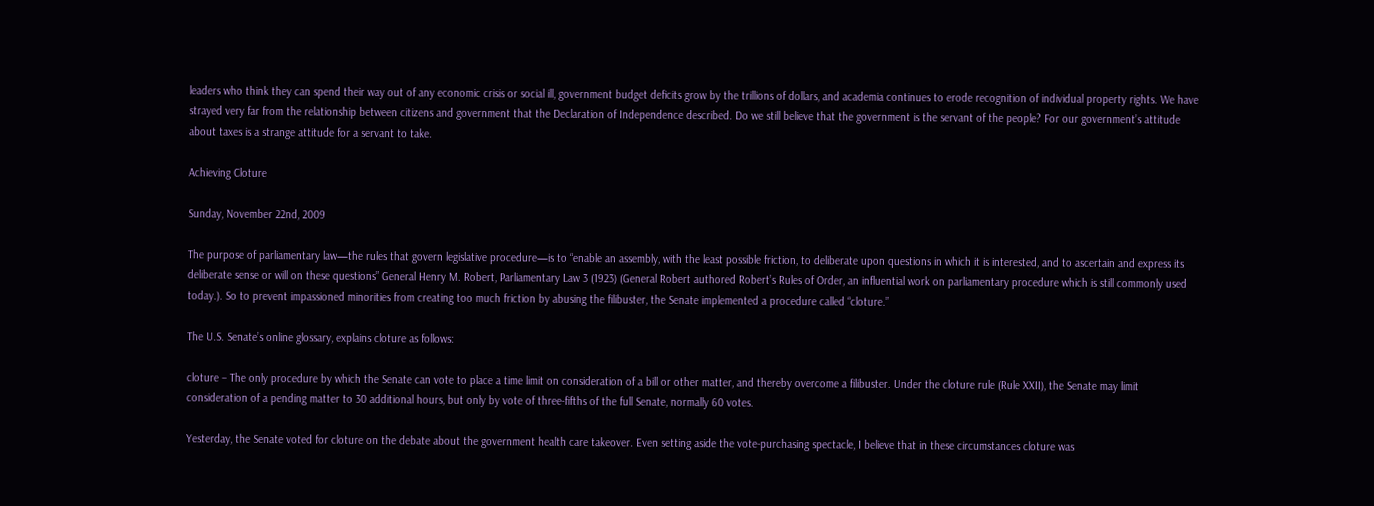leaders who think they can spend their way out of any economic crisis or social ill, government budget deficits grow by the trillions of dollars, and academia continues to erode recognition of individual property rights. We have strayed very far from the relationship between citizens and government that the Declaration of Independence described. Do we still believe that the government is the servant of the people? For our government’s attitude about taxes is a strange attitude for a servant to take.

Achieving Cloture

Sunday, November 22nd, 2009

The purpose of parliamentary law—the rules that govern legislative procedure—is to “enable an assembly, with the least possible friction, to deliberate upon questions in which it is interested, and to ascertain and express its deliberate sense or will on these questions” General Henry M. Robert, Parliamentary Law 3 (1923) (General Robert authored Robert’s Rules of Order, an influential work on parliamentary procedure which is still commonly used today.). So to prevent impassioned minorities from creating too much friction by abusing the filibuster, the Senate implemented a procedure called “cloture.”

The U.S. Senate’s online glossary, explains cloture as follows:

cloture – The only procedure by which the Senate can vote to place a time limit on consideration of a bill or other matter, and thereby overcome a filibuster. Under the cloture rule (Rule XXII), the Senate may limit consideration of a pending matter to 30 additional hours, but only by vote of three-fifths of the full Senate, normally 60 votes.

Yesterday, the Senate voted for cloture on the debate about the government health care takeover. Even setting aside the vote-purchasing spectacle, I believe that in these circumstances cloture was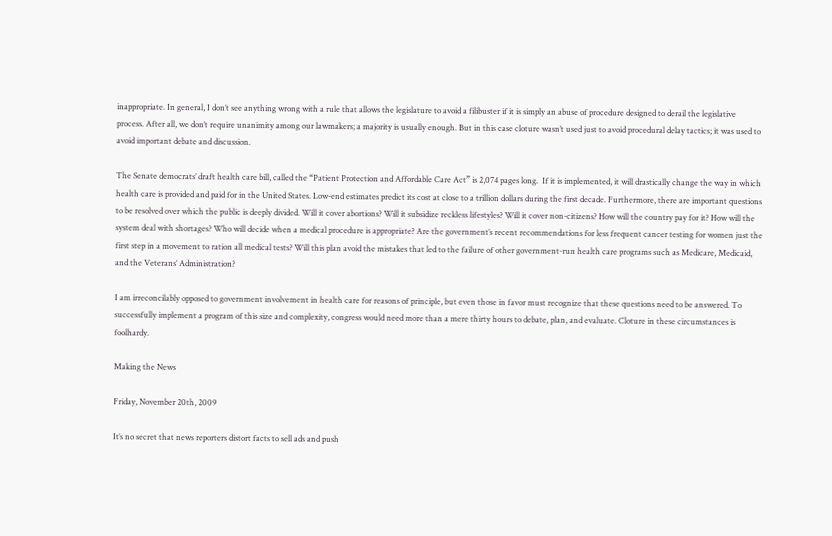inappropriate. In general, I don’t see anything wrong with a rule that allows the legislature to avoid a filibuster if it is simply an abuse of procedure designed to derail the legislative process. After all, we don’t require unanimity among our lawmakers; a majority is usually enough. But in this case cloture wasn’t used just to avoid procedural delay tactics; it was used to avoid important debate and discussion.

The Senate democrats’ draft health care bill, called the “Patient Protection and Affordable Care Act” is 2,074 pages long.  If it is implemented, it will drastically change the way in which health care is provided and paid for in the United States. Low-end estimates predict its cost at close to a trillion dollars during the first decade. Furthermore, there are important questions to be resolved over which the public is deeply divided. Will it cover abortions? Will it subsidize reckless lifestyles? Will it cover non-citizens? How will the country pay for it? How will the system deal with shortages? Who will decide when a medical procedure is appropriate? Are the government’s recent recommendations for less frequent cancer testing for women just the first step in a movement to ration all medical tests? Will this plan avoid the mistakes that led to the failure of other government-run health care programs such as Medicare, Medicaid, and the Veterans’ Administration?

I am irreconcilably opposed to government involvement in health care for reasons of principle, but even those in favor must recognize that these questions need to be answered. To successfully implement a program of this size and complexity, congress would need more than a mere thirty hours to debate, plan, and evaluate. Cloture in these circumstances is foolhardy.

Making the News

Friday, November 20th, 2009

It’s no secret that news reporters distort facts to sell ads and push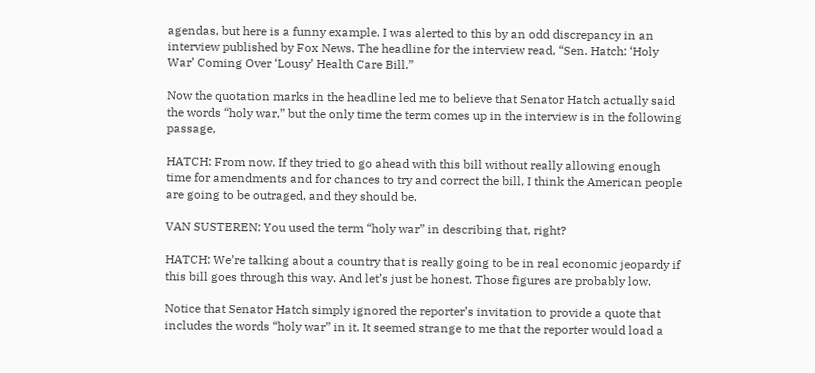agendas, but here is a funny example. I was alerted to this by an odd discrepancy in an interview published by Fox News. The headline for the interview read, “Sen. Hatch: ‘Holy War’ Coming Over ‘Lousy’ Health Care Bill.”

Now the quotation marks in the headline led me to believe that Senator Hatch actually said the words “holy war,” but the only time the term comes up in the interview is in the following passage,

HATCH: From now. If they tried to go ahead with this bill without really allowing enough time for amendments and for chances to try and correct the bill, I think the American people are going to be outraged, and they should be.

VAN SUSTEREN: You used the term “holy war” in describing that, right?

HATCH: We’re talking about a country that is really going to be in real economic jeopardy if this bill goes through this way. And let’s just be honest. Those figures are probably low.

Notice that Senator Hatch simply ignored the reporter’s invitation to provide a quote that includes the words “holy war” in it. It seemed strange to me that the reporter would load a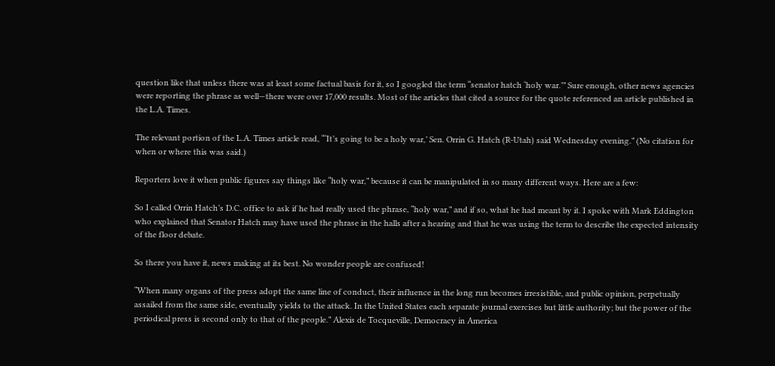question like that unless there was at least some factual basis for it, so I googled the term “senator hatch ‘holy war.’” Sure enough, other news agencies were reporting the phrase as well—there were over 17,000 results. Most of the articles that cited a source for the quote referenced an article published in the L.A. Times.

The relevant portion of the L.A. Times article read, “‘It’s going to be a holy war,’ Sen. Orrin G. Hatch (R-Utah) said Wednesday evening.” (No citation for when or where this was said.)

Reporters love it when public figures say things like “holy war,” because it can be manipulated in so many different ways. Here are a few:

So I called Orrin Hatch’s D.C. office to ask if he had really used the phrase, “holy war,” and if so, what he had meant by it. I spoke with Mark Eddington who explained that Senator Hatch may have used the phrase in the halls after a hearing and that he was using the term to describe the expected intensity of the floor debate.

So there you have it, news making at its best. No wonder people are confused!

“When many organs of the press adopt the same line of conduct, their influence in the long run becomes irresistible, and public opinion, perpetually assailed from the same side, eventually yields to the attack. In the United States each separate journal exercises but little authority; but the power of the periodical press is second only to that of the people.” Alexis de Tocqueville, Democracy in America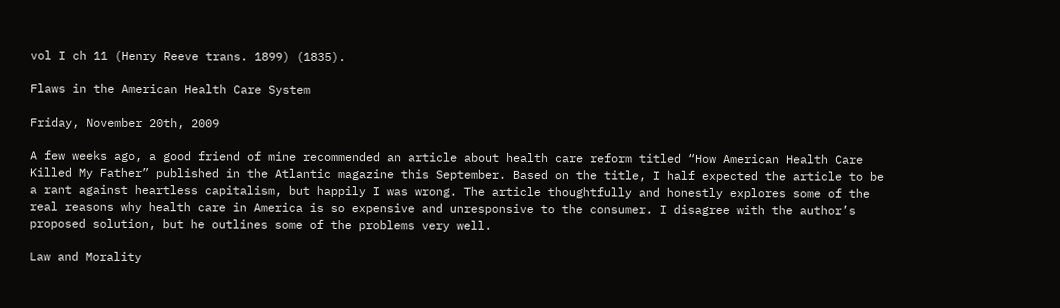vol I ch 11 (Henry Reeve trans. 1899) (1835).

Flaws in the American Health Care System

Friday, November 20th, 2009

A few weeks ago, a good friend of mine recommended an article about health care reform titled “How American Health Care Killed My Father” published in the Atlantic magazine this September. Based on the title, I half expected the article to be a rant against heartless capitalism, but happily I was wrong. The article thoughtfully and honestly explores some of the real reasons why health care in America is so expensive and unresponsive to the consumer. I disagree with the author’s proposed solution, but he outlines some of the problems very well.

Law and Morality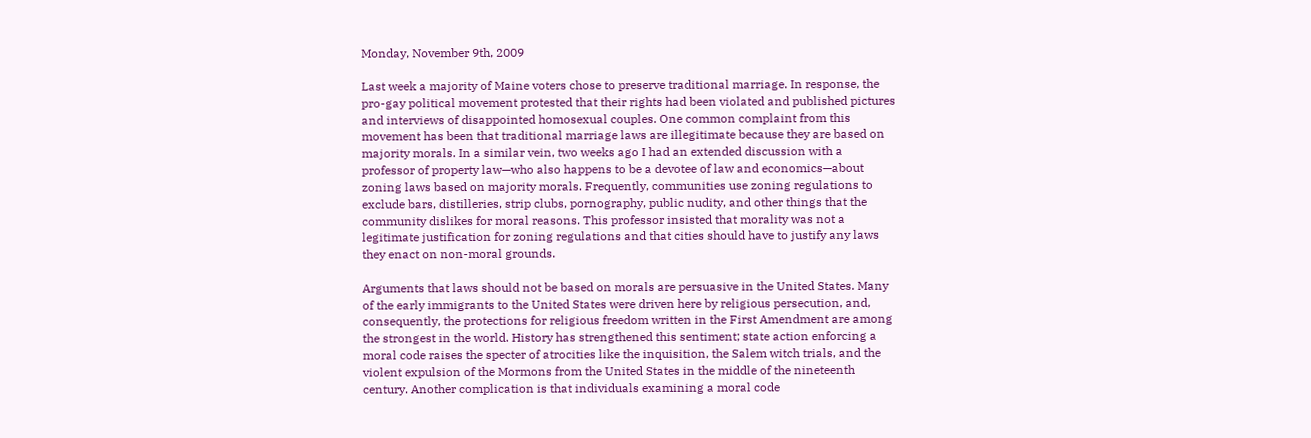Monday, November 9th, 2009

Last week a majority of Maine voters chose to preserve traditional marriage. In response, the pro-gay political movement protested that their rights had been violated and published pictures and interviews of disappointed homosexual couples. One common complaint from this movement has been that traditional marriage laws are illegitimate because they are based on majority morals. In a similar vein, two weeks ago I had an extended discussion with a professor of property law—who also happens to be a devotee of law and economics—about zoning laws based on majority morals. Frequently, communities use zoning regulations to exclude bars, distilleries, strip clubs, pornography, public nudity, and other things that the community dislikes for moral reasons. This professor insisted that morality was not a legitimate justification for zoning regulations and that cities should have to justify any laws they enact on non-moral grounds.

Arguments that laws should not be based on morals are persuasive in the United States. Many of the early immigrants to the United States were driven here by religious persecution, and, consequently, the protections for religious freedom written in the First Amendment are among the strongest in the world. History has strengthened this sentiment; state action enforcing a moral code raises the specter of atrocities like the inquisition, the Salem witch trials, and the violent expulsion of the Mormons from the United States in the middle of the nineteenth century. Another complication is that individuals examining a moral code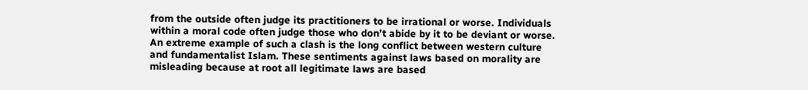from the outside often judge its practitioners to be irrational or worse. Individuals within a moral code often judge those who don’t abide by it to be deviant or worse. An extreme example of such a clash is the long conflict between western culture and fundamentalist Islam. These sentiments against laws based on morality are misleading because at root all legitimate laws are based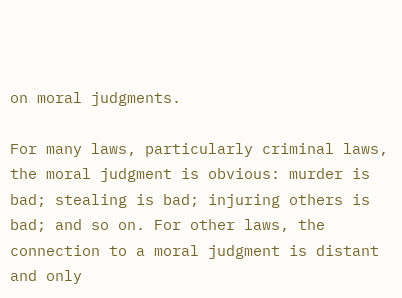on moral judgments.

For many laws, particularly criminal laws, the moral judgment is obvious: murder is bad; stealing is bad; injuring others is bad; and so on. For other laws, the connection to a moral judgment is distant and only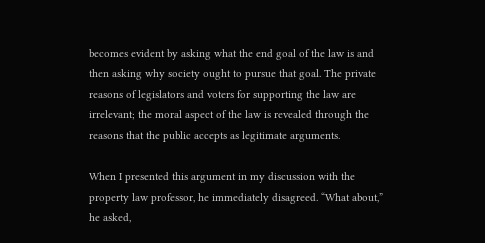becomes evident by asking what the end goal of the law is and then asking why society ought to pursue that goal. The private reasons of legislators and voters for supporting the law are irrelevant; the moral aspect of the law is revealed through the reasons that the public accepts as legitimate arguments.

When I presented this argument in my discussion with the property law professor, he immediately disagreed. “What about,” he asked,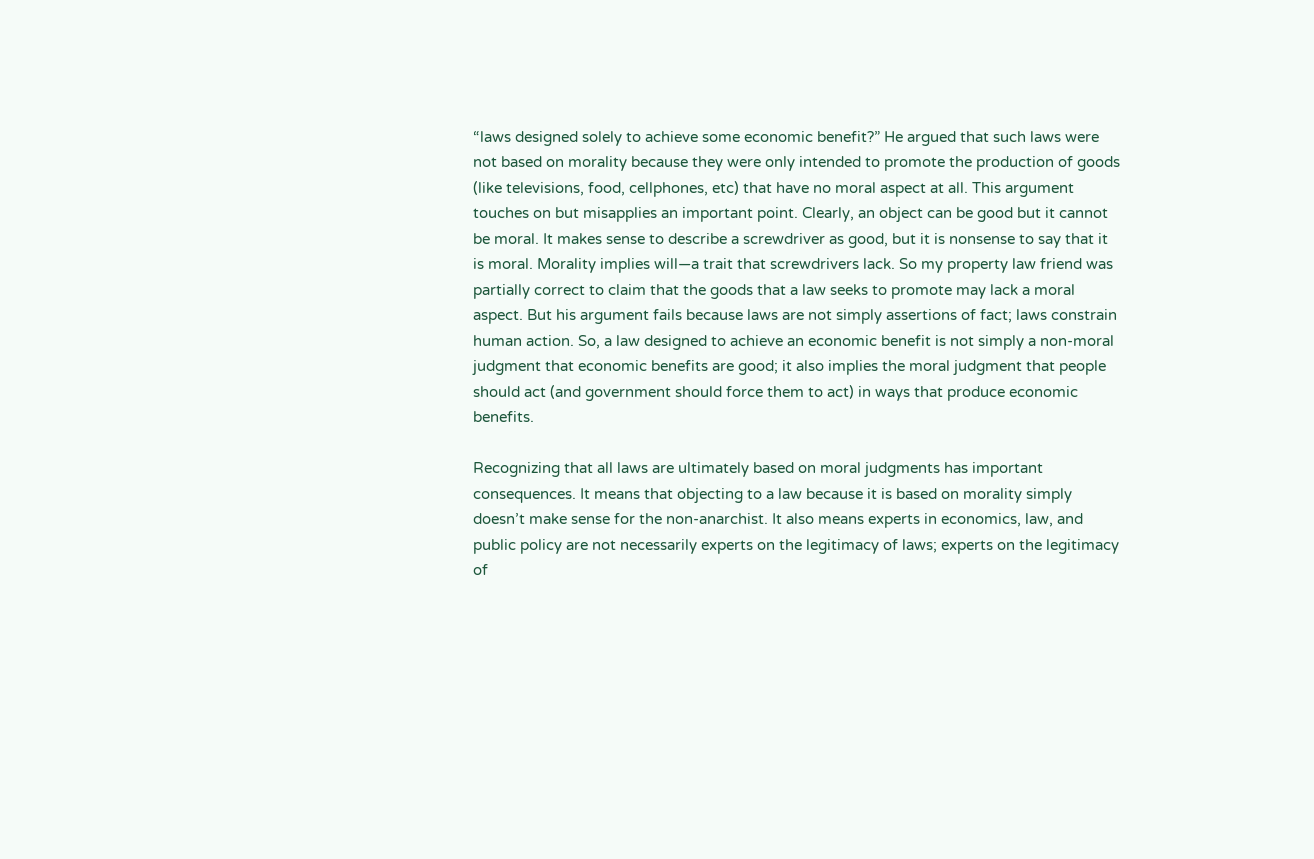“laws designed solely to achieve some economic benefit?” He argued that such laws were not based on morality because they were only intended to promote the production of goods (like televisions, food, cellphones, etc) that have no moral aspect at all. This argument touches on but misapplies an important point. Clearly, an object can be good but it cannot be moral. It makes sense to describe a screwdriver as good, but it is nonsense to say that it is moral. Morality implies will—a trait that screwdrivers lack. So my property law friend was partially correct to claim that the goods that a law seeks to promote may lack a moral aspect. But his argument fails because laws are not simply assertions of fact; laws constrain human action. So, a law designed to achieve an economic benefit is not simply a non-moral judgment that economic benefits are good; it also implies the moral judgment that people should act (and government should force them to act) in ways that produce economic benefits.

Recognizing that all laws are ultimately based on moral judgments has important consequences. It means that objecting to a law because it is based on morality simply doesn’t make sense for the non-anarchist. It also means experts in economics, law, and public policy are not necessarily experts on the legitimacy of laws; experts on the legitimacy of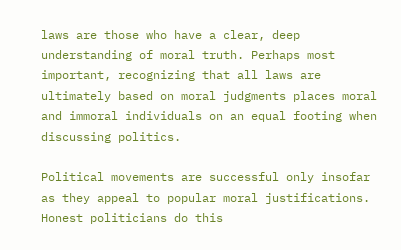laws are those who have a clear, deep understanding of moral truth. Perhaps most important, recognizing that all laws are ultimately based on moral judgments places moral and immoral individuals on an equal footing when discussing politics.

Political movements are successful only insofar as they appeal to popular moral justifications. Honest politicians do this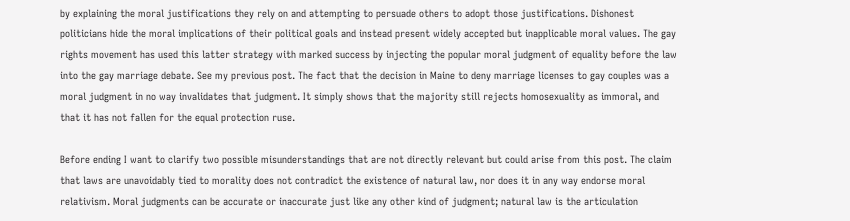by explaining the moral justifications they rely on and attempting to persuade others to adopt those justifications. Dishonest politicians hide the moral implications of their political goals and instead present widely accepted but inapplicable moral values. The gay rights movement has used this latter strategy with marked success by injecting the popular moral judgment of equality before the law into the gay marriage debate. See my previous post. The fact that the decision in Maine to deny marriage licenses to gay couples was a moral judgment in no way invalidates that judgment. It simply shows that the majority still rejects homosexuality as immoral, and that it has not fallen for the equal protection ruse.

Before ending I want to clarify two possible misunderstandings that are not directly relevant but could arise from this post. The claim that laws are unavoidably tied to morality does not contradict the existence of natural law, nor does it in any way endorse moral relativism. Moral judgments can be accurate or inaccurate just like any other kind of judgment; natural law is the articulation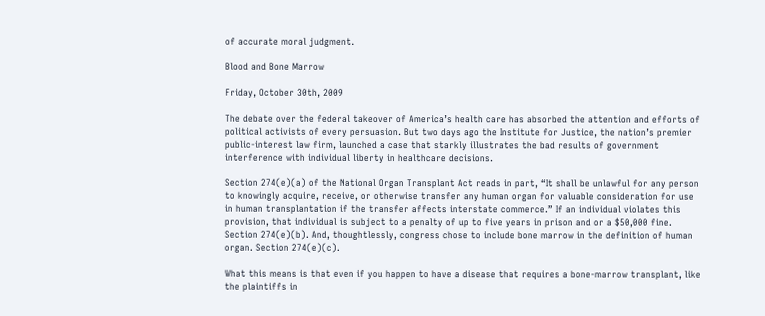of accurate moral judgment.

Blood and Bone Marrow

Friday, October 30th, 2009

The debate over the federal takeover of America’s health care has absorbed the attention and efforts of political activists of every persuasion. But two days ago the Institute for Justice, the nation’s premier public-interest law firm, launched a case that starkly illustrates the bad results of government interference with individual liberty in healthcare decisions.

Section 274(e)(a) of the National Organ Transplant Act reads in part, “It shall be unlawful for any person to knowingly acquire, receive, or otherwise transfer any human organ for valuable consideration for use in human transplantation if the transfer affects interstate commerce.” If an individual violates this provision, that individual is subject to a penalty of up to five years in prison and or a $50,000 fine. Section 274(e)(b). And, thoughtlessly, congress chose to include bone marrow in the definition of human organ. Section 274(e)(c).

What this means is that even if you happen to have a disease that requires a bone-marrow transplant, like the plaintiffs in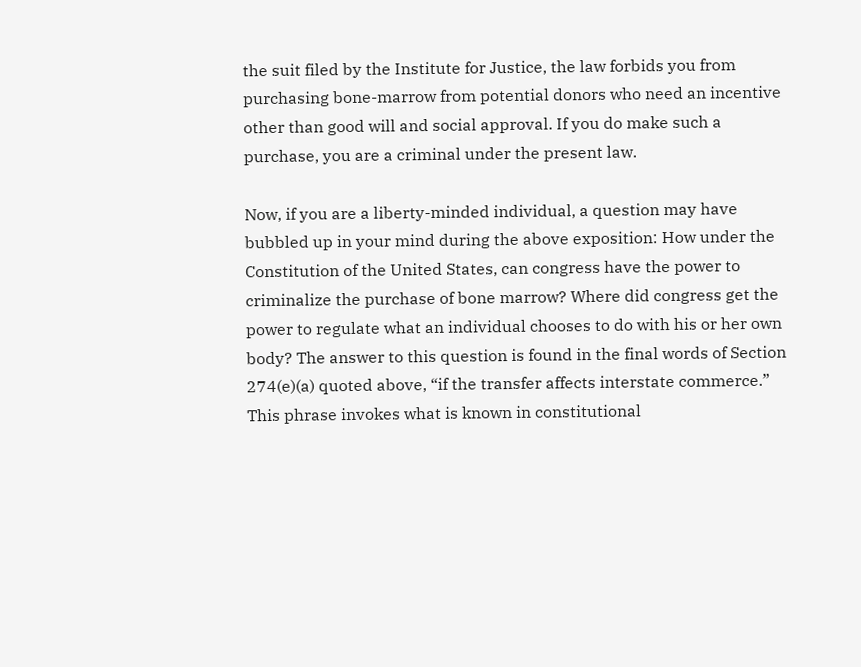the suit filed by the Institute for Justice, the law forbids you from purchasing bone-marrow from potential donors who need an incentive other than good will and social approval. If you do make such a purchase, you are a criminal under the present law.

Now, if you are a liberty-minded individual, a question may have bubbled up in your mind during the above exposition: How under the Constitution of the United States, can congress have the power to criminalize the purchase of bone marrow? Where did congress get the power to regulate what an individual chooses to do with his or her own body? The answer to this question is found in the final words of Section 274(e)(a) quoted above, “if the transfer affects interstate commerce.” This phrase invokes what is known in constitutional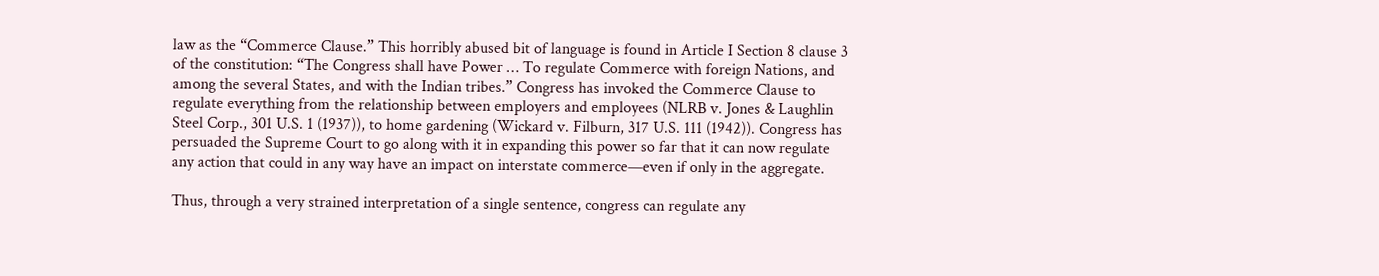law as the “Commerce Clause.” This horribly abused bit of language is found in Article I Section 8 clause 3 of the constitution: “The Congress shall have Power … To regulate Commerce with foreign Nations, and among the several States, and with the Indian tribes.” Congress has invoked the Commerce Clause to regulate everything from the relationship between employers and employees (NLRB v. Jones & Laughlin Steel Corp., 301 U.S. 1 (1937)), to home gardening (Wickard v. Filburn, 317 U.S. 111 (1942)). Congress has persuaded the Supreme Court to go along with it in expanding this power so far that it can now regulate any action that could in any way have an impact on interstate commerce—even if only in the aggregate.

Thus, through a very strained interpretation of a single sentence, congress can regulate any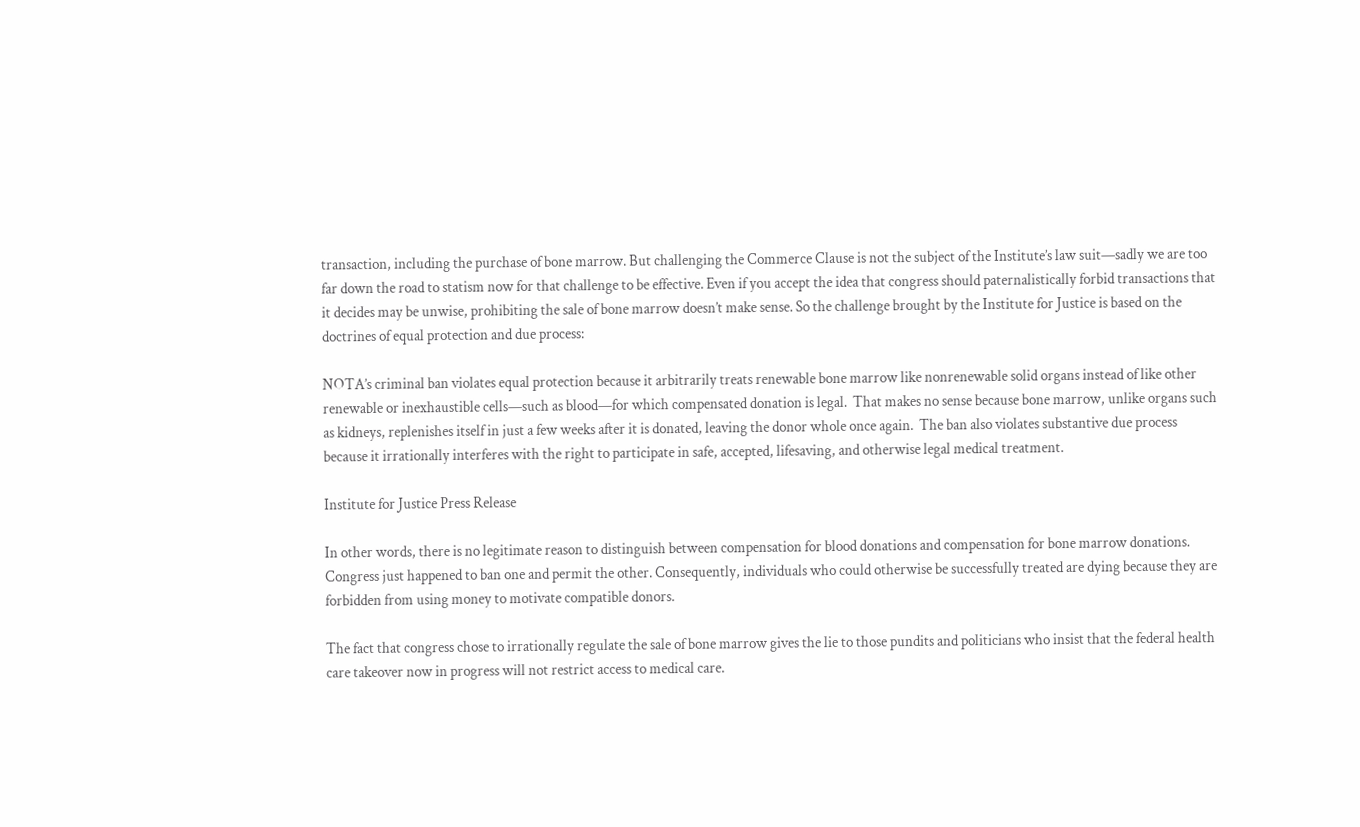transaction, including the purchase of bone marrow. But challenging the Commerce Clause is not the subject of the Institute’s law suit—sadly we are too far down the road to statism now for that challenge to be effective. Even if you accept the idea that congress should paternalistically forbid transactions that it decides may be unwise, prohibiting the sale of bone marrow doesn’t make sense. So the challenge brought by the Institute for Justice is based on the doctrines of equal protection and due process:

NOTA’s criminal ban violates equal protection because it arbitrarily treats renewable bone marrow like nonrenewable solid organs instead of like other renewable or inexhaustible cells—such as blood—for which compensated donation is legal.  That makes no sense because bone marrow, unlike organs such as kidneys, replenishes itself in just a few weeks after it is donated, leaving the donor whole once again.  The ban also violates substantive due process because it irrationally interferes with the right to participate in safe, accepted, lifesaving, and otherwise legal medical treatment.

Institute for Justice Press Release

In other words, there is no legitimate reason to distinguish between compensation for blood donations and compensation for bone marrow donations. Congress just happened to ban one and permit the other. Consequently, individuals who could otherwise be successfully treated are dying because they are forbidden from using money to motivate compatible donors.

The fact that congress chose to irrationally regulate the sale of bone marrow gives the lie to those pundits and politicians who insist that the federal health care takeover now in progress will not restrict access to medical care.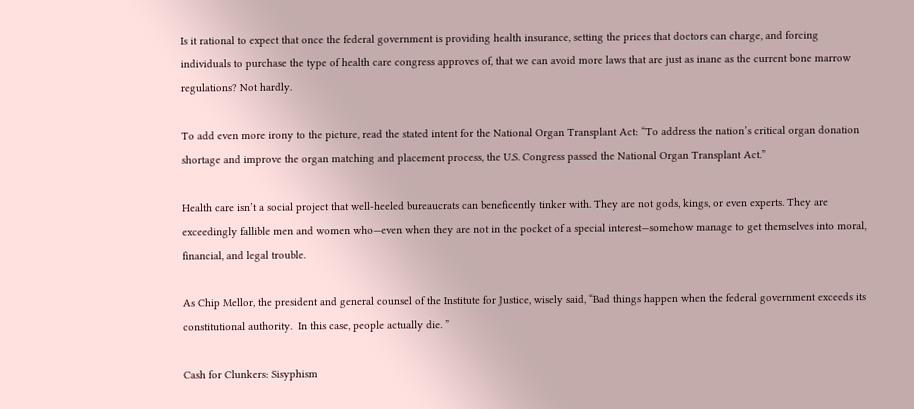Is it rational to expect that once the federal government is providing health insurance, setting the prices that doctors can charge, and forcing individuals to purchase the type of health care congress approves of, that we can avoid more laws that are just as inane as the current bone marrow regulations? Not hardly.

To add even more irony to the picture, read the stated intent for the National Organ Transplant Act: “To address the nation’s critical organ donation shortage and improve the organ matching and placement process, the U.S. Congress passed the National Organ Transplant Act.”

Health care isn’t a social project that well-heeled bureaucrats can beneficently tinker with. They are not gods, kings, or even experts. They are exceedingly fallible men and women who—even when they are not in the pocket of a special interest—somehow manage to get themselves into moral, financial, and legal trouble.

As Chip Mellor, the president and general counsel of the Institute for Justice, wisely said, “Bad things happen when the federal government exceeds its constitutional authority.  In this case, people actually die. ”

Cash for Clunkers: Sisyphism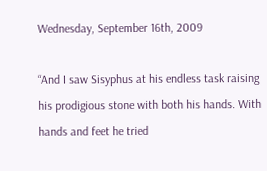Wednesday, September 16th, 2009

“And I saw Sisyphus at his endless task raising his prodigious stone with both his hands. With hands and feet he tried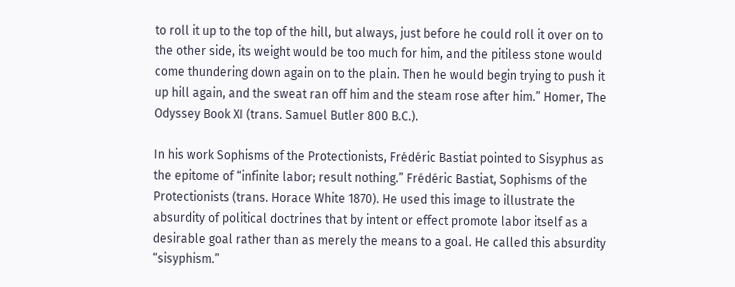to roll it up to the top of the hill, but always, just before he could roll it over on to the other side, its weight would be too much for him, and the pitiless stone would come thundering down again on to the plain. Then he would begin trying to push it up hill again, and the sweat ran off him and the steam rose after him.” Homer, The Odyssey Book XI (trans. Samuel Butler 800 B.C.).

In his work Sophisms of the Protectionists, Frédéric Bastiat pointed to Sisyphus as the epitome of “infinite labor; result nothing.” Frédéric Bastiat, Sophisms of the Protectionists (trans. Horace White 1870). He used this image to illustrate the absurdity of political doctrines that by intent or effect promote labor itself as a desirable goal rather than as merely the means to a goal. He called this absurdity “sisyphism.”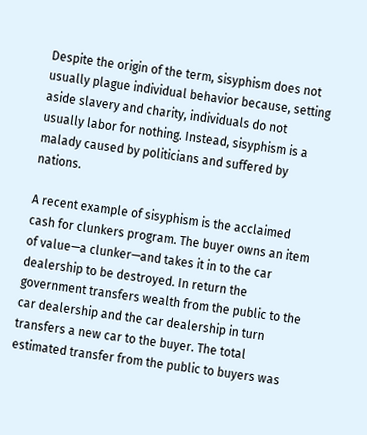Despite the origin of the term, sisyphism does not usually plague individual behavior because, setting aside slavery and charity, individuals do not usually labor for nothing. Instead, sisyphism is a malady caused by politicians and suffered by nations.

A recent example of sisyphism is the acclaimed cash for clunkers program. The buyer owns an item of value—a clunker—and takes it in to the car dealership to be destroyed. In return the government transfers wealth from the public to the car dealership and the car dealership in turn transfers a new car to the buyer. The total estimated transfer from the public to buyers was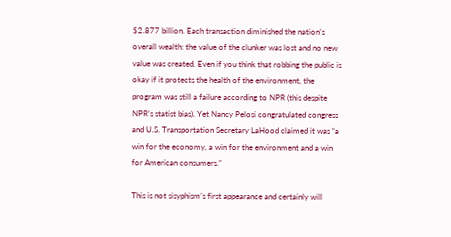$2.877 billion. Each transaction diminished the nation’s overall wealth: the value of the clunker was lost and no new value was created. Even if you think that robbing the public is okay if it protects the health of the environment, the program was still a failure according to NPR (this despite NPR’s statist bias). Yet Nancy Pelosi congratulated congress and U.S. Transportation Secretary LaHood claimed it was “a win for the economy, a win for the environment and a win for American consumers.”

This is not sisyphism’s first appearance and certainly will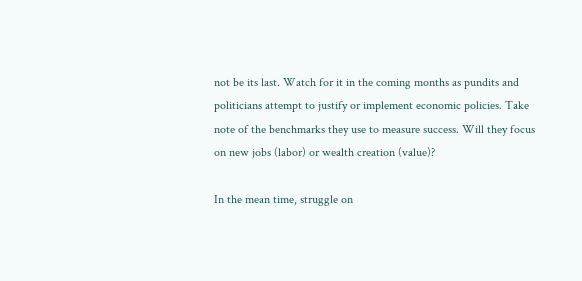not be its last. Watch for it in the coming months as pundits and politicians attempt to justify or implement economic policies. Take note of the benchmarks they use to measure success. Will they focus on new jobs (labor) or wealth creation (value)?

In the mean time, struggle on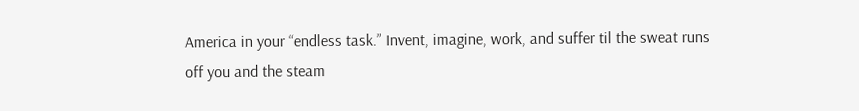America in your “endless task.” Invent, imagine, work, and suffer til the sweat runs off you and the steam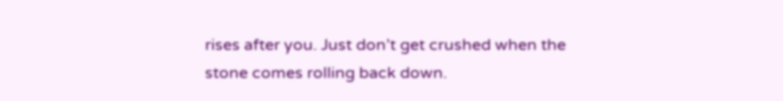rises after you. Just don’t get crushed when the stone comes rolling back down.